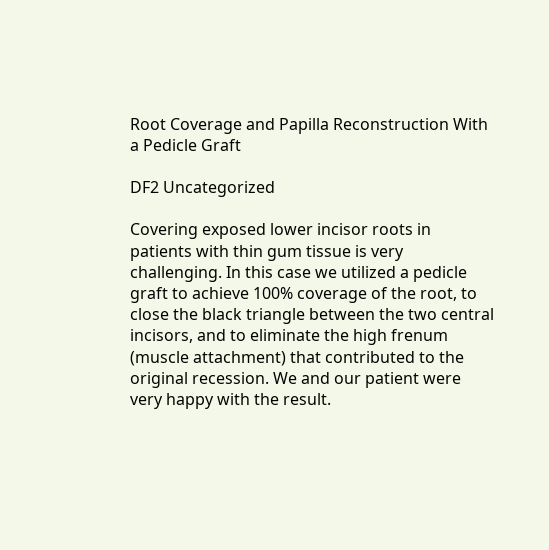Root Coverage and Papilla Reconstruction With a Pedicle Graft

DF2 Uncategorized

Covering exposed lower incisor roots in patients with thin gum tissue is very challenging. In this case we utilized a pedicle graft to achieve 100% coverage of the root, to close the black triangle between the two central incisors, and to eliminate the high frenum (muscle attachment) that contributed to the original recession. We and our patient were very happy with the result.